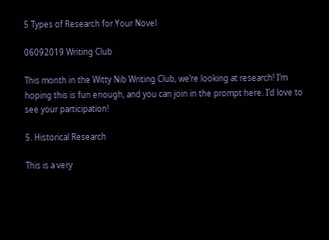5 Types of Research for Your Novel

06092019 Writing Club

This month in the Witty Nib Writing Club, we’re looking at research! I’m hoping this is fun enough, and you can join in the prompt here. I’d love to see your participation!

5. Historical Research

This is a very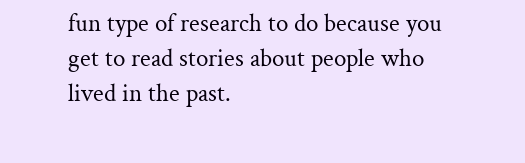fun type of research to do because you get to read stories about people who lived in the past.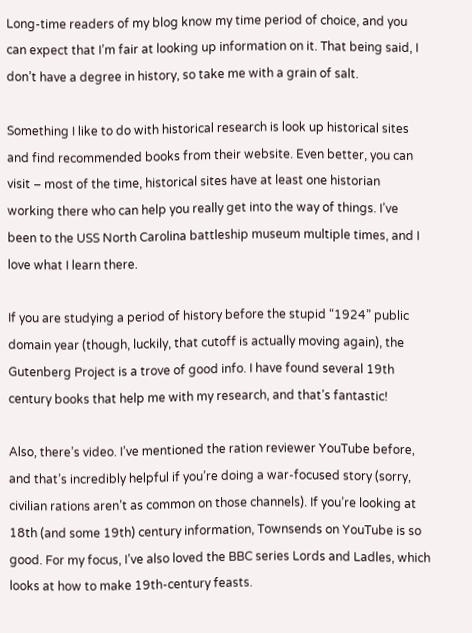Long-time readers of my blog know my time period of choice, and you can expect that I’m fair at looking up information on it. That being said, I don’t have a degree in history, so take me with a grain of salt.

Something I like to do with historical research is look up historical sites and find recommended books from their website. Even better, you can visit – most of the time, historical sites have at least one historian working there who can help you really get into the way of things. I’ve been to the USS North Carolina battleship museum multiple times, and I love what I learn there.

If you are studying a period of history before the stupid “1924” public domain year (though, luckily, that cutoff is actually moving again), the Gutenberg Project is a trove of good info. I have found several 19th century books that help me with my research, and that’s fantastic!

Also, there’s video. I’ve mentioned the ration reviewer YouTube before, and that’s incredibly helpful if you’re doing a war-focused story (sorry, civilian rations aren’t as common on those channels). If you’re looking at 18th (and some 19th) century information, Townsends on YouTube is so good. For my focus, I’ve also loved the BBC series Lords and Ladles, which looks at how to make 19th-century feasts.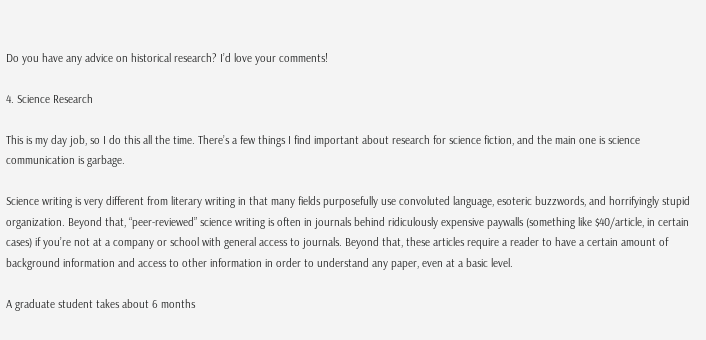Do you have any advice on historical research? I’d love your comments!

4. Science Research

This is my day job, so I do this all the time. There’s a few things I find important about research for science fiction, and the main one is science communication is garbage.

Science writing is very different from literary writing in that many fields purposefully use convoluted language, esoteric buzzwords, and horrifyingly stupid organization. Beyond that, “peer-reviewed” science writing is often in journals behind ridiculously expensive paywalls (something like $40/article, in certain cases) if you’re not at a company or school with general access to journals. Beyond that, these articles require a reader to have a certain amount of background information and access to other information in order to understand any paper, even at a basic level.

A graduate student takes about 6 months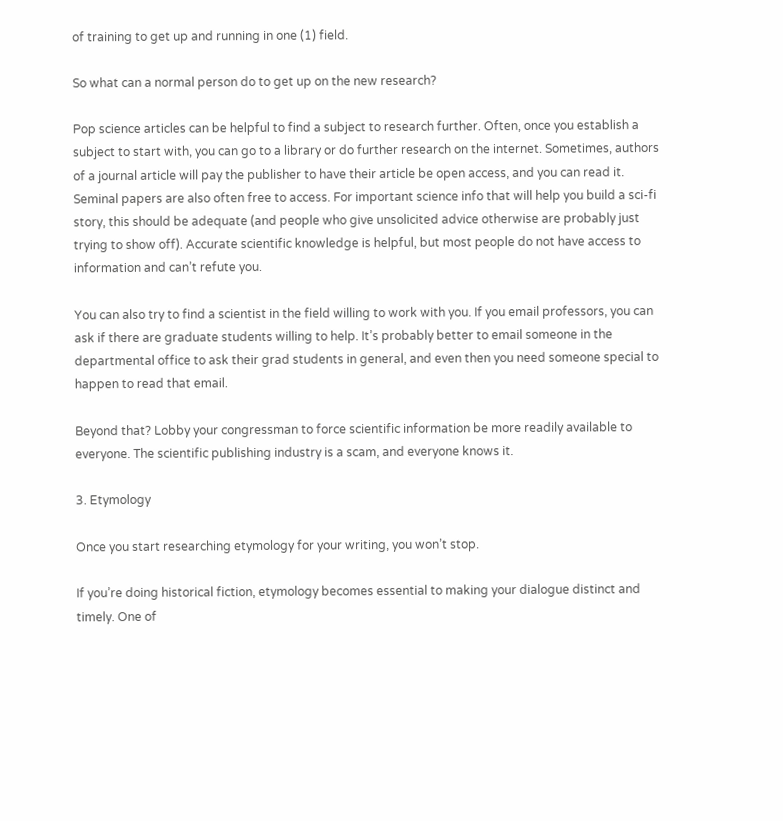of training to get up and running in one (1) field.

So what can a normal person do to get up on the new research?

Pop science articles can be helpful to find a subject to research further. Often, once you establish a subject to start with, you can go to a library or do further research on the internet. Sometimes, authors of a journal article will pay the publisher to have their article be open access, and you can read it. Seminal papers are also often free to access. For important science info that will help you build a sci-fi story, this should be adequate (and people who give unsolicited advice otherwise are probably just trying to show off). Accurate scientific knowledge is helpful, but most people do not have access to information and can’t refute you.

You can also try to find a scientist in the field willing to work with you. If you email professors, you can ask if there are graduate students willing to help. It’s probably better to email someone in the departmental office to ask their grad students in general, and even then you need someone special to happen to read that email.

Beyond that? Lobby your congressman to force scientific information be more readily available to everyone. The scientific publishing industry is a scam, and everyone knows it.

3. Etymology

Once you start researching etymology for your writing, you won’t stop.

If you’re doing historical fiction, etymology becomes essential to making your dialogue distinct and timely. One of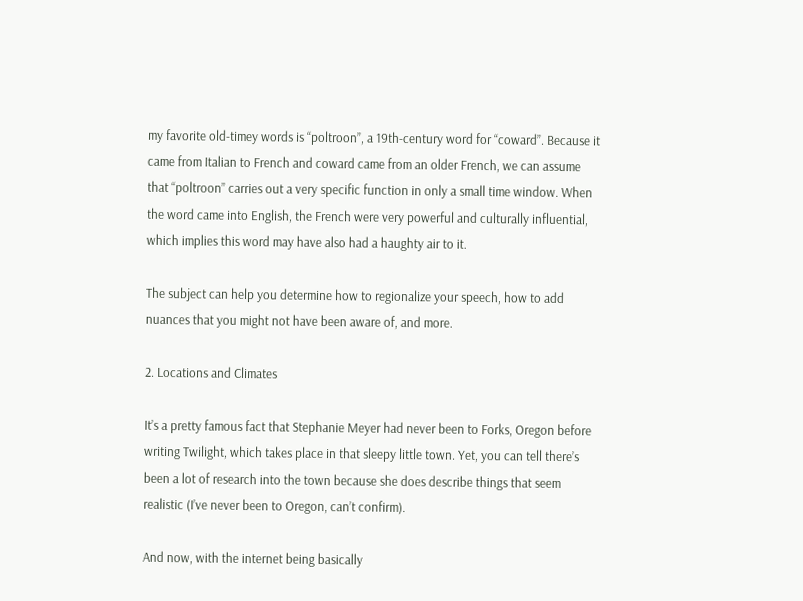my favorite old-timey words is “poltroon”, a 19th-century word for “coward”. Because it came from Italian to French and coward came from an older French, we can assume that “poltroon” carries out a very specific function in only a small time window. When the word came into English, the French were very powerful and culturally influential, which implies this word may have also had a haughty air to it.

The subject can help you determine how to regionalize your speech, how to add nuances that you might not have been aware of, and more.

2. Locations and Climates

It’s a pretty famous fact that Stephanie Meyer had never been to Forks, Oregon before writing Twilight, which takes place in that sleepy little town. Yet, you can tell there’s been a lot of research into the town because she does describe things that seem realistic (I’ve never been to Oregon, can’t confirm).

And now, with the internet being basically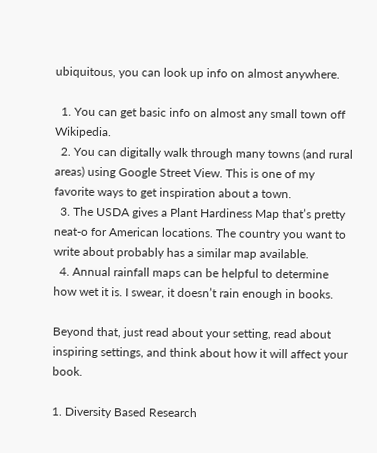ubiquitous, you can look up info on almost anywhere.

  1. You can get basic info on almost any small town off Wikipedia.
  2. You can digitally walk through many towns (and rural areas) using Google Street View. This is one of my favorite ways to get inspiration about a town.
  3. The USDA gives a Plant Hardiness Map that’s pretty neat-o for American locations. The country you want to write about probably has a similar map available.
  4. Annual rainfall maps can be helpful to determine how wet it is. I swear, it doesn’t rain enough in books.

Beyond that, just read about your setting, read about inspiring settings, and think about how it will affect your book.

1. Diversity Based Research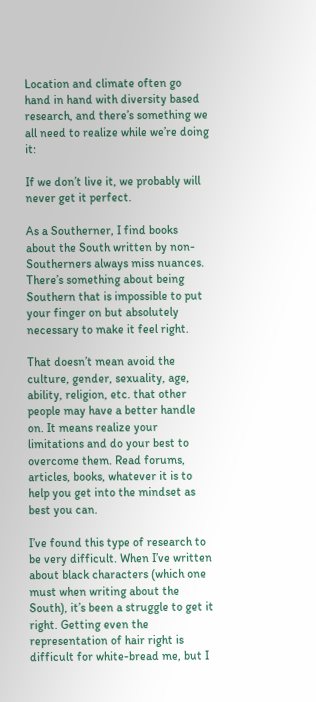Location and climate often go hand in hand with diversity based research, and there’s something we all need to realize while we’re doing it:

If we don’t live it, we probably will never get it perfect.

As a Southerner, I find books about the South written by non-Southerners always miss nuances. There’s something about being Southern that is impossible to put your finger on but absolutely necessary to make it feel right.

That doesn’t mean avoid the culture, gender, sexuality, age, ability, religion, etc. that other people may have a better handle on. It means realize your limitations and do your best to overcome them. Read forums, articles, books, whatever it is to help you get into the mindset as best you can.

I’ve found this type of research to be very difficult. When I’ve written about black characters (which one must when writing about the South), it’s been a struggle to get it right. Getting even the representation of hair right is difficult for white-bread me, but I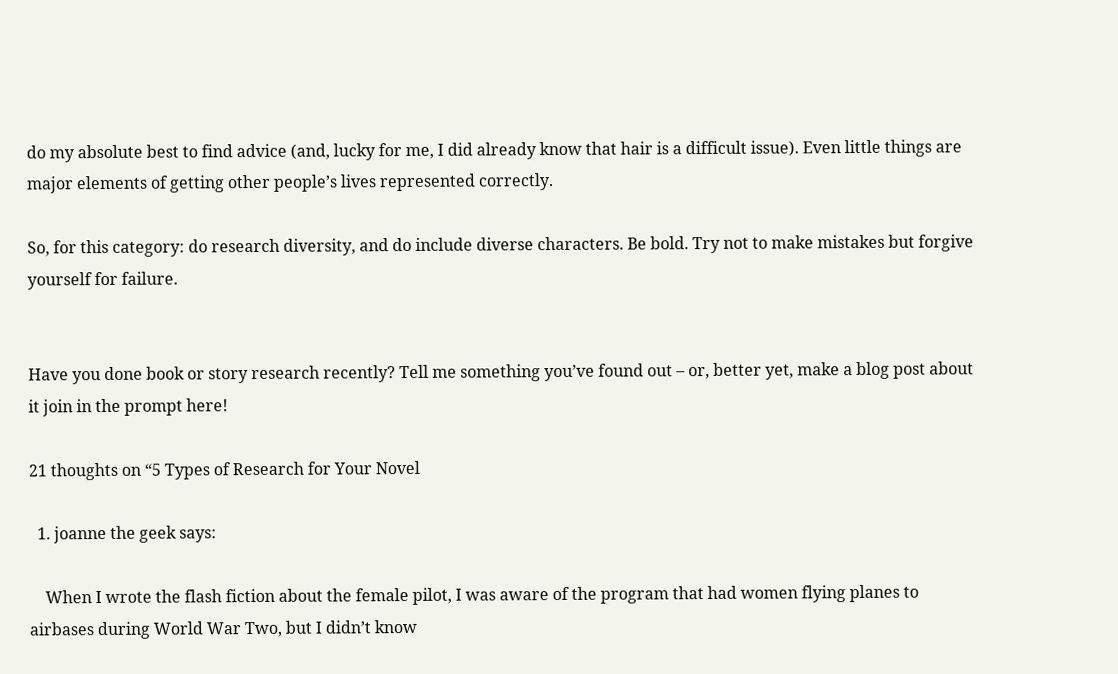do my absolute best to find advice (and, lucky for me, I did already know that hair is a difficult issue). Even little things are major elements of getting other people’s lives represented correctly.

So, for this category: do research diversity, and do include diverse characters. Be bold. Try not to make mistakes but forgive yourself for failure.


Have you done book or story research recently? Tell me something you’ve found out – or, better yet, make a blog post about it join in the prompt here!

21 thoughts on “5 Types of Research for Your Novel

  1. joanne the geek says:

    When I wrote the flash fiction about the female pilot, I was aware of the program that had women flying planes to airbases during World War Two, but I didn’t know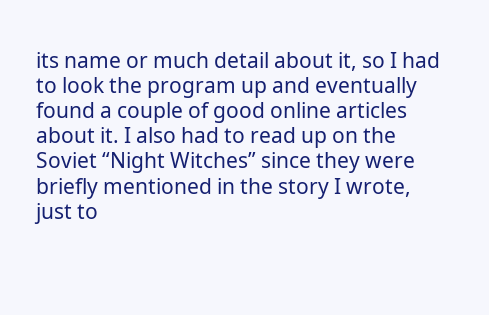its name or much detail about it, so I had to look the program up and eventually found a couple of good online articles about it. I also had to read up on the Soviet “Night Witches” since they were briefly mentioned in the story I wrote, just to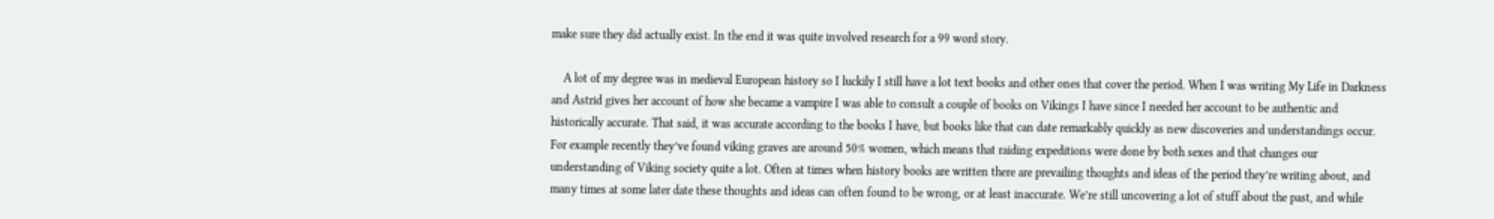make sure they did actually exist. In the end it was quite involved research for a 99 word story.

    A lot of my degree was in medieval European history so I luckily I still have a lot text books and other ones that cover the period. When I was writing My Life in Darkness and Astrid gives her account of how she became a vampire I was able to consult a couple of books on Vikings I have since I needed her account to be authentic and historically accurate. That said, it was accurate according to the books I have, but books like that can date remarkably quickly as new discoveries and understandings occur. For example recently they’ve found viking graves are around 50% women, which means that raiding expeditions were done by both sexes and that changes our understanding of Viking society quite a lot. Often at times when history books are written there are prevailing thoughts and ideas of the period they’re writing about, and many times at some later date these thoughts and ideas can often found to be wrong, or at least inaccurate. We’re still uncovering a lot of stuff about the past, and while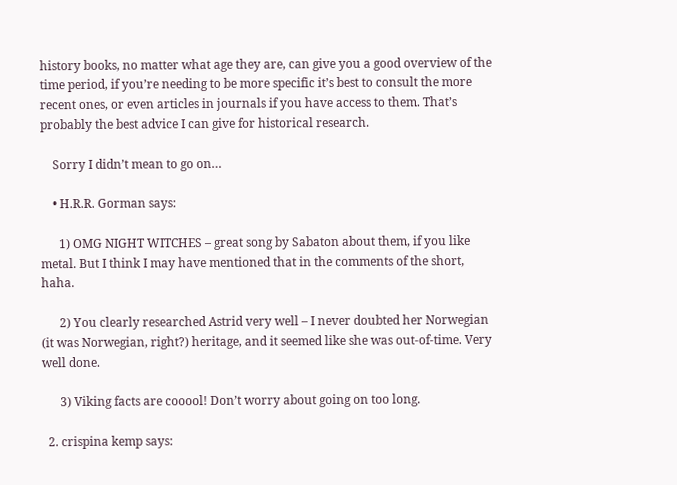history books, no matter what age they are, can give you a good overview of the time period, if you’re needing to be more specific it’s best to consult the more recent ones, or even articles in journals if you have access to them. That’s probably the best advice I can give for historical research.

    Sorry I didn’t mean to go on…

    • H.R.R. Gorman says:

      1) OMG NIGHT WITCHES – great song by Sabaton about them, if you like metal. But I think I may have mentioned that in the comments of the short, haha.

      2) You clearly researched Astrid very well – I never doubted her Norwegian (it was Norwegian, right?) heritage, and it seemed like she was out-of-time. Very well done.

      3) Viking facts are cooool! Don’t worry about going on too long.

  2. crispina kemp says: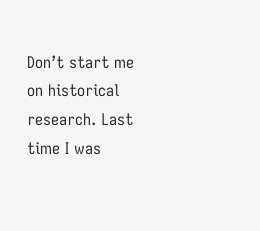Don’t start me on historical research. Last time I was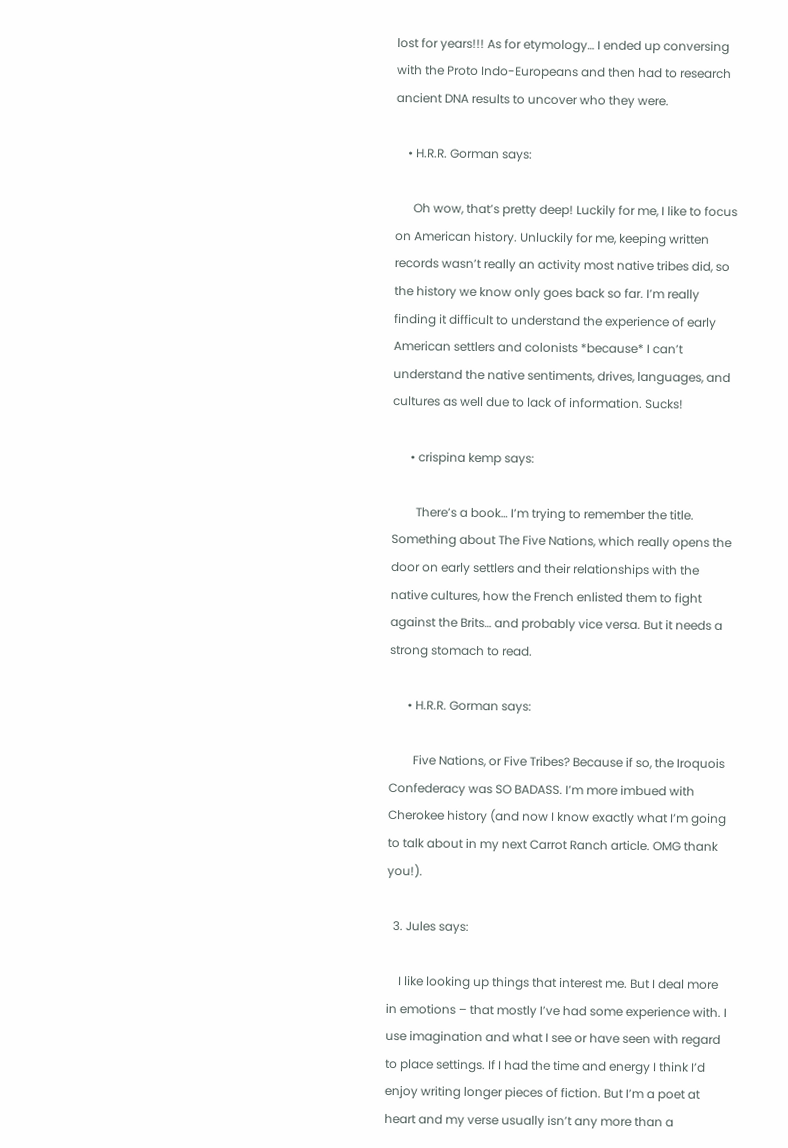lost for years!!! As for etymology… I ended up conversing with the Proto Indo-Europeans and then had to research ancient DNA results to uncover who they were.

    • H.R.R. Gorman says:

      Oh wow, that’s pretty deep! Luckily for me, I like to focus on American history. Unluckily for me, keeping written records wasn’t really an activity most native tribes did, so the history we know only goes back so far. I’m really finding it difficult to understand the experience of early American settlers and colonists *because* I can’t understand the native sentiments, drives, languages, and cultures as well due to lack of information. Sucks!

      • crispina kemp says:

        There’s a book… I’m trying to remember the title. Something about The Five Nations, which really opens the door on early settlers and their relationships with the native cultures, how the French enlisted them to fight against the Brits… and probably vice versa. But it needs a strong stomach to read.

      • H.R.R. Gorman says:

        Five Nations, or Five Tribes? Because if so, the Iroquois Confederacy was SO BADASS. I’m more imbued with Cherokee history (and now I know exactly what I’m going to talk about in my next Carrot Ranch article. OMG thank you!).

  3. Jules says:

    I like looking up things that interest me. But I deal more in emotions – that mostly I’ve had some experience with. I use imagination and what I see or have seen with regard to place settings. If I had the time and energy I think I’d enjoy writing longer pieces of fiction. But I’m a poet at heart and my verse usually isn’t any more than a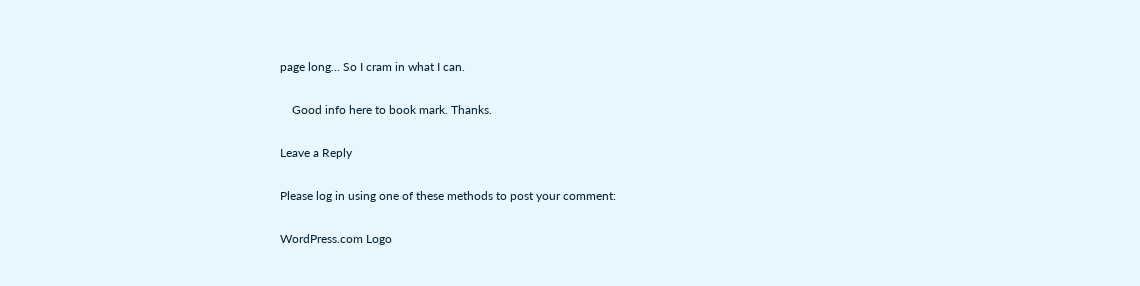page long… So I cram in what I can.

    Good info here to book mark. Thanks.

Leave a Reply

Please log in using one of these methods to post your comment:

WordPress.com Logo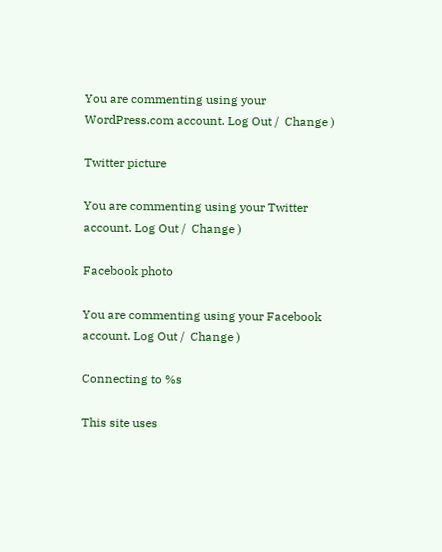You are commenting using your WordPress.com account. Log Out /  Change )

Twitter picture

You are commenting using your Twitter account. Log Out /  Change )

Facebook photo

You are commenting using your Facebook account. Log Out /  Change )

Connecting to %s

This site uses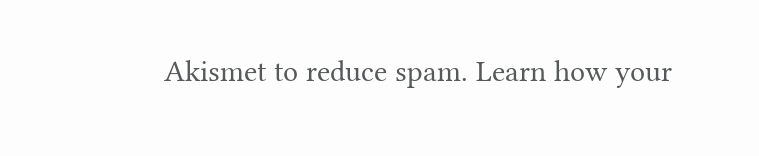Akismet to reduce spam. Learn how your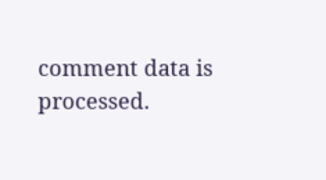comment data is processed.